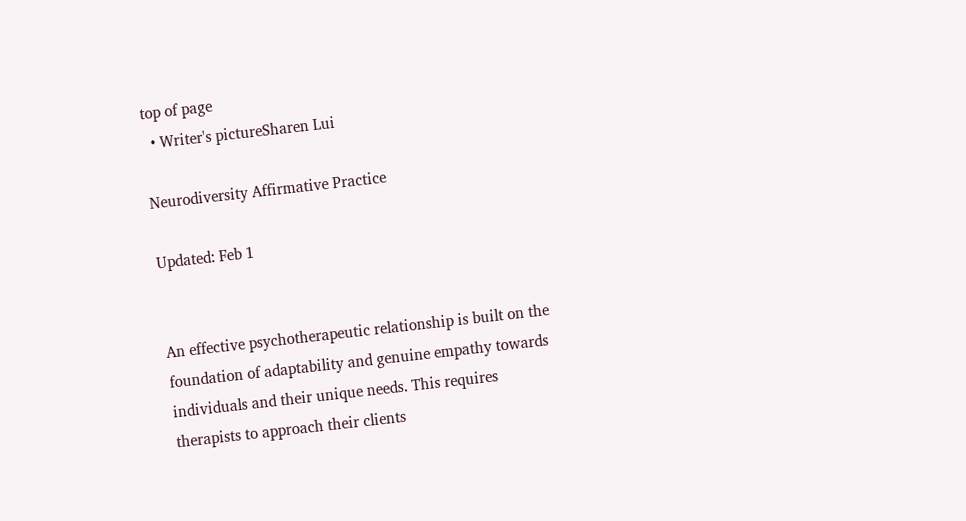top of page
  • Writer's pictureSharen Lui

Neurodiversity Affirmative Practice

Updated: Feb 1


An effective psychotherapeutic relationship is built on the foundation of adaptability and genuine empathy towards individuals and their unique needs. This requires therapists to approach their clients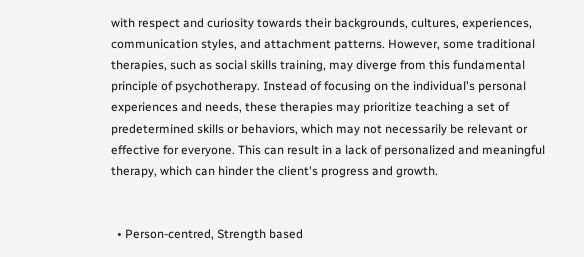with respect and curiosity towards their backgrounds, cultures, experiences, communication styles, and attachment patterns. However, some traditional therapies, such as social skills training, may diverge from this fundamental principle of psychotherapy. Instead of focusing on the individual's personal experiences and needs, these therapies may prioritize teaching a set of predetermined skills or behaviors, which may not necessarily be relevant or effective for everyone. This can result in a lack of personalized and meaningful therapy, which can hinder the client's progress and growth.


  • Person-centred, Strength based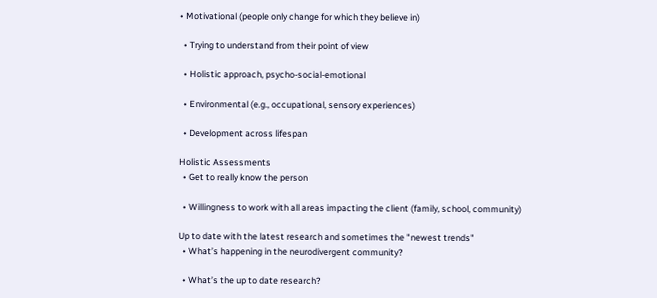• Motivational (people only change for which they believe in)

  • Trying to understand from their point of view

  • Holistic approach, psycho-social-emotional

  • Environmental (e.g., occupational, sensory experiences)

  • Development across lifespan

Holistic Assessments
  • Get to really know the person

  • Willingness to work with all areas impacting the client (family, school, community)

Up to date with the latest research and sometimes the "newest trends"
  • What’s happening in the neurodivergent community?

  • What’s the up to date research?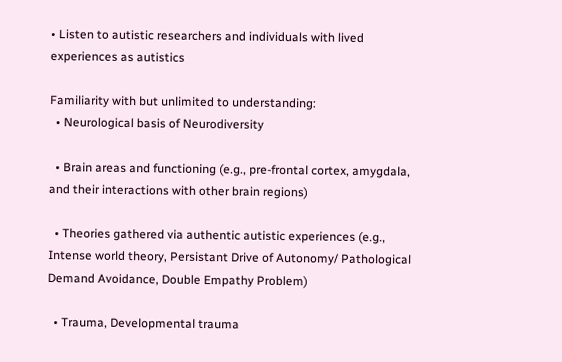• Listen to autistic researchers and individuals with lived experiences as autistics

Familiarity with but unlimited to understanding:
  • Neurological basis of Neurodiversity

  • Brain areas and functioning (e.g., pre-frontal cortex, amygdala, and their interactions with other brain regions)

  • Theories gathered via authentic autistic experiences (e.g., Intense world theory, Persistant Drive of Autonomy/ Pathological Demand Avoidance, Double Empathy Problem)

  • Trauma, Developmental trauma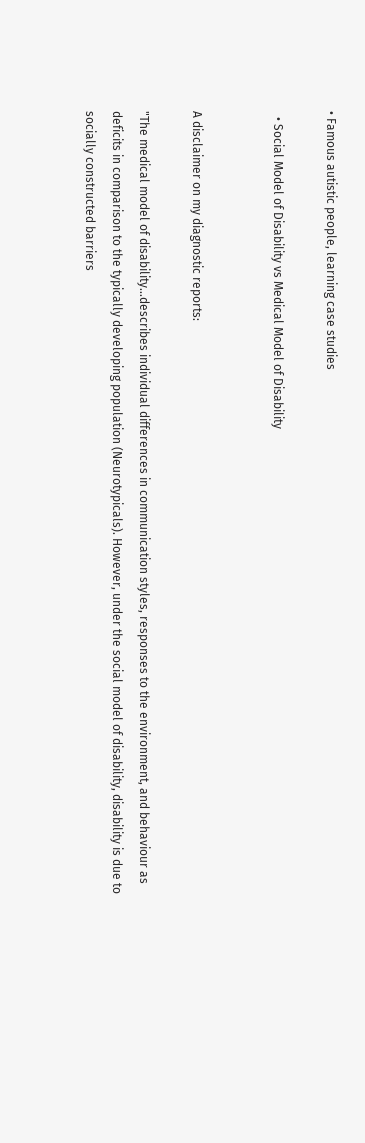• Famous autistic people, learning case studies

  • Social Model of Disability vs Medical Model of Disability


A disclaimer on my diagnostic reports:

"The medical model of disability...describes individual differences in communication styles, responses to the environment, and behaviour as deficits in comparison to the typically developing population (Neurotypicals). However, under the social model of disability, disability is due to socially constructed barriers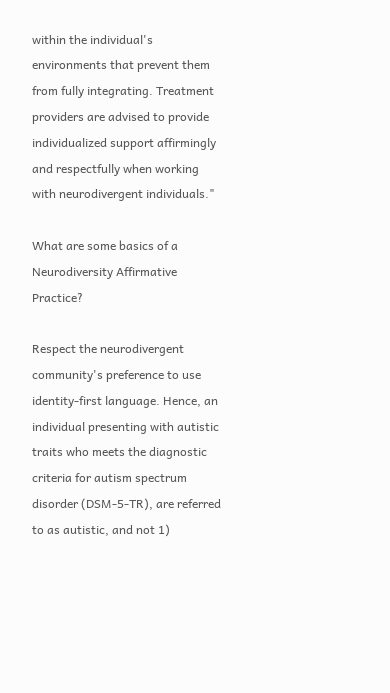within the individual's environments that prevent them from fully integrating. Treatment providers are advised to provide individualized support affirmingly and respectfully when working with neurodivergent individuals."

What are some basics of a Neurodiversity Affirmative Practice?

Respect the neurodivergent community's preference to use identity-first language. Hence, an individual presenting with autistic traits who meets the diagnostic criteria for autism spectrum disorder (DSM-5-TR), are referred to as autistic, and not 1)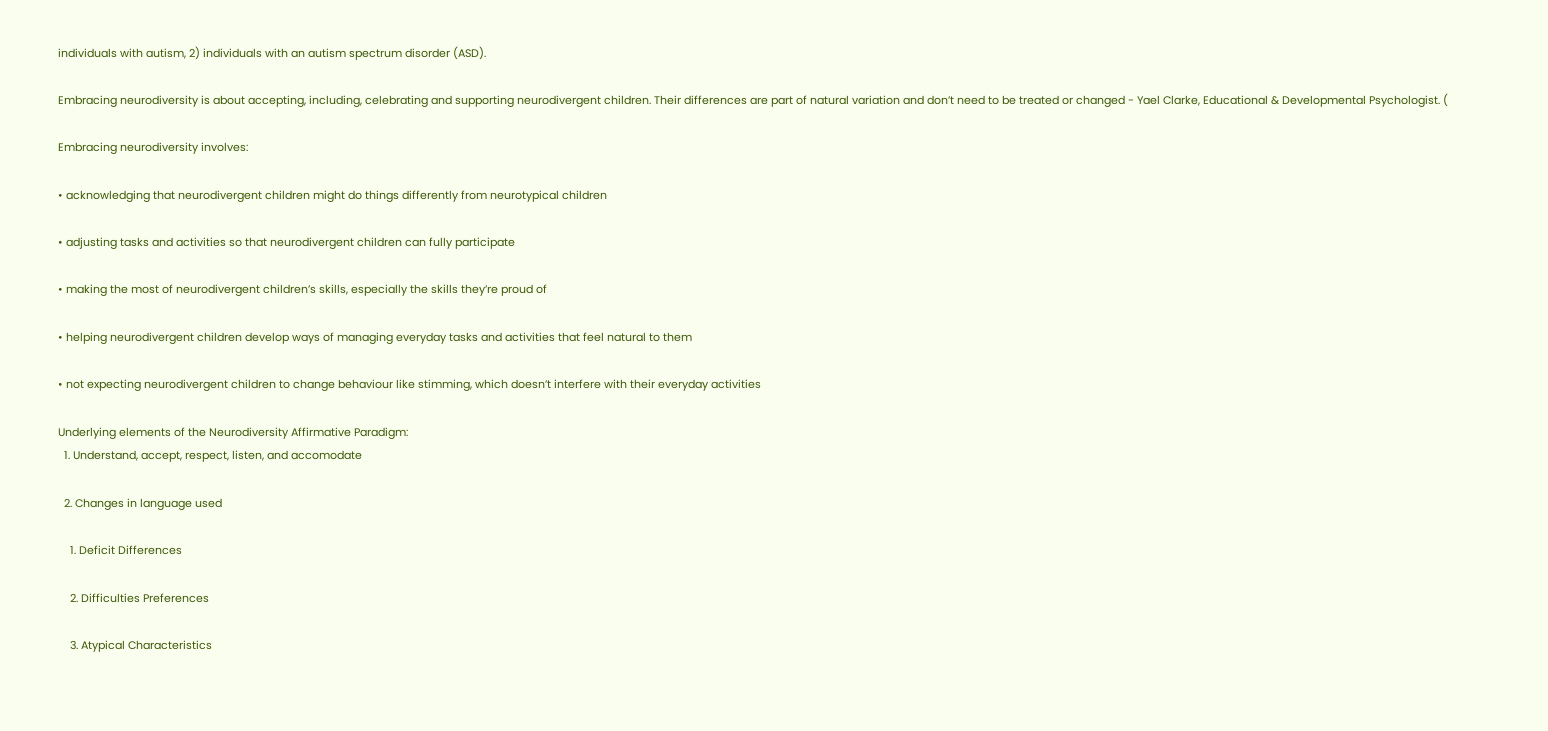individuals with autism, 2) individuals with an autism spectrum disorder (ASD).

Embracing neurodiversity is about accepting, including, celebrating and supporting neurodivergent children. Their differences are part of natural variation and don’t need to be treated or changed - Yael Clarke, Educational & Developmental Psychologist. (

Embracing neurodiversity involves:

• acknowledging that neurodivergent children might do things differently from neurotypical children

• adjusting tasks and activities so that neurodivergent children can fully participate

• making the most of neurodivergent children’s skills, especially the skills they’re proud of

• helping neurodivergent children develop ways of managing everyday tasks and activities that feel natural to them

• not expecting neurodivergent children to change behaviour like stimming, which doesn’t interfere with their everyday activities

Underlying elements of the Neurodiversity Affirmative Paradigm:
  1. Understand, accept, respect, listen, and accomodate

  2. Changes in language used

    1. Deficit Differences

    2. Difficulties Preferences

    3. Atypical Characteristics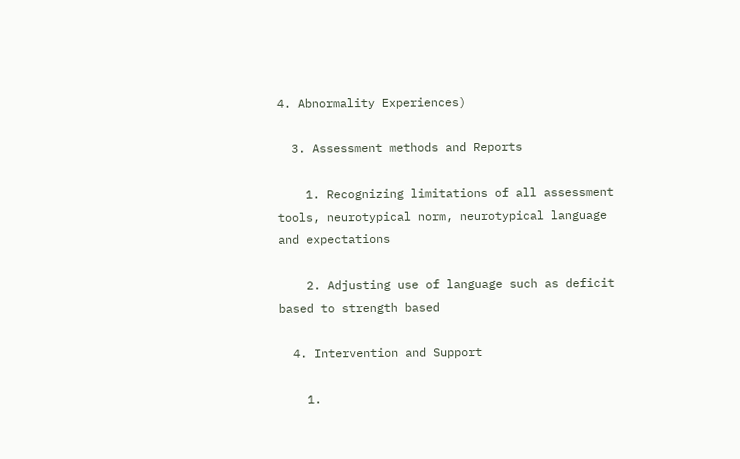4. Abnormality Experiences)

  3. Assessment methods and Reports

    1. Recognizing limitations of all assessment tools, neurotypical norm, neurotypical language and expectations

    2. Adjusting use of language such as deficit based to strength based

  4. Intervention and Support

    1.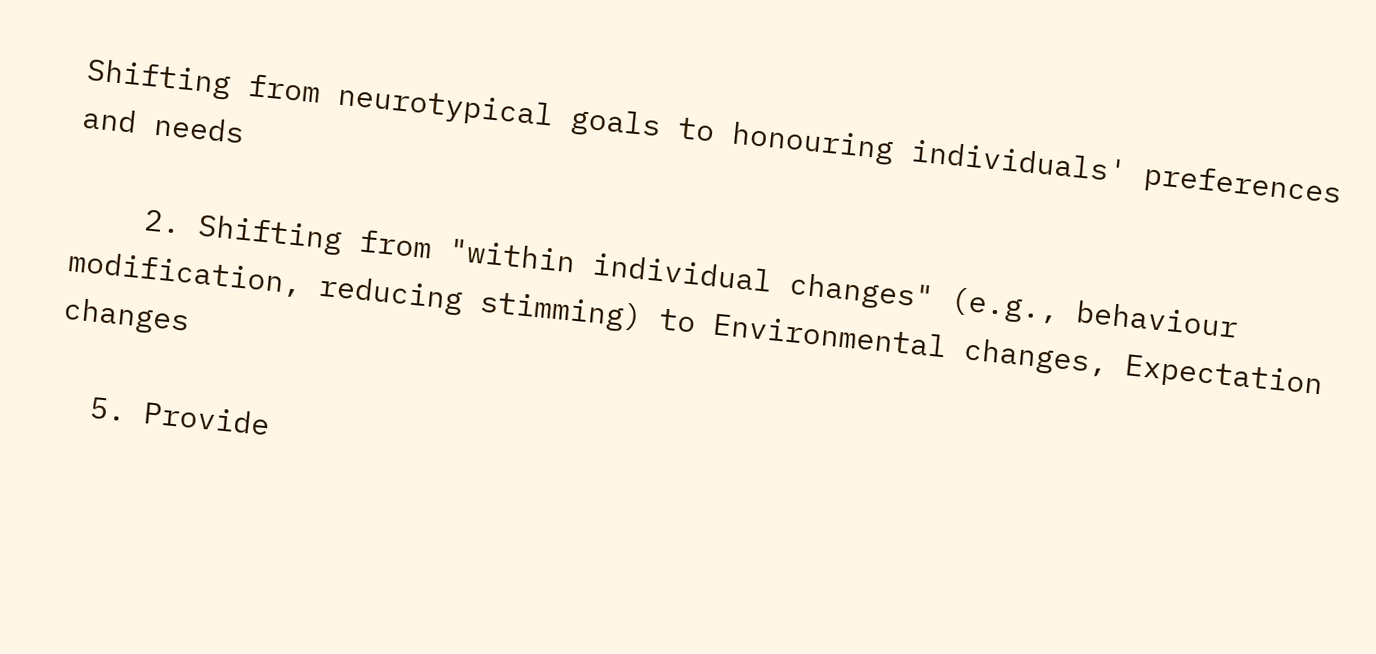Shifting from neurotypical goals to honouring individuals' preferences and needs

    2. Shifting from "within individual changes" (e.g., behaviour modification, reducing stimming) to Environmental changes, Expectation changes

  5. Provide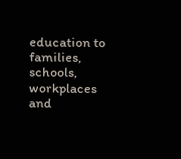education to families, schools, workplaces and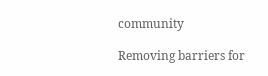community

Removing barriers for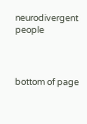neurodivergent people



bottom of page